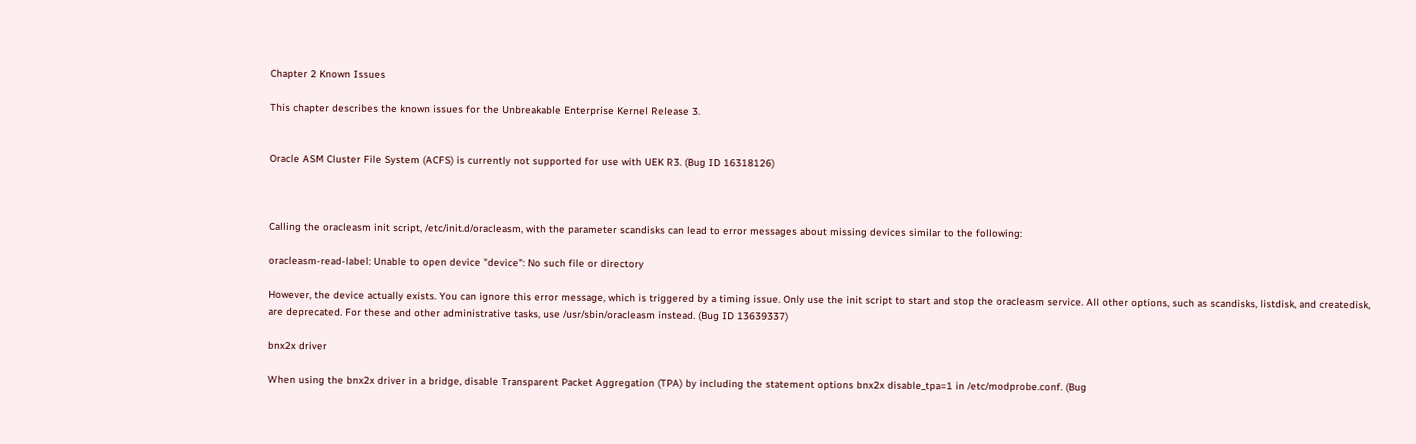Chapter 2 Known Issues

This chapter describes the known issues for the Unbreakable Enterprise Kernel Release 3.


Oracle ASM Cluster File System (ACFS) is currently not supported for use with UEK R3. (Bug ID 16318126)



Calling the oracleasm init script, /etc/init.d/oracleasm, with the parameter scandisks can lead to error messages about missing devices similar to the following:

oracleasm-read-label: Unable to open device "device": No such file or directory

However, the device actually exists. You can ignore this error message, which is triggered by a timing issue. Only use the init script to start and stop the oracleasm service. All other options, such as scandisks, listdisk, and createdisk, are deprecated. For these and other administrative tasks, use /usr/sbin/oracleasm instead. (Bug ID 13639337)

bnx2x driver

When using the bnx2x driver in a bridge, disable Transparent Packet Aggregation (TPA) by including the statement options bnx2x disable_tpa=1 in /etc/modprobe.conf. (Bug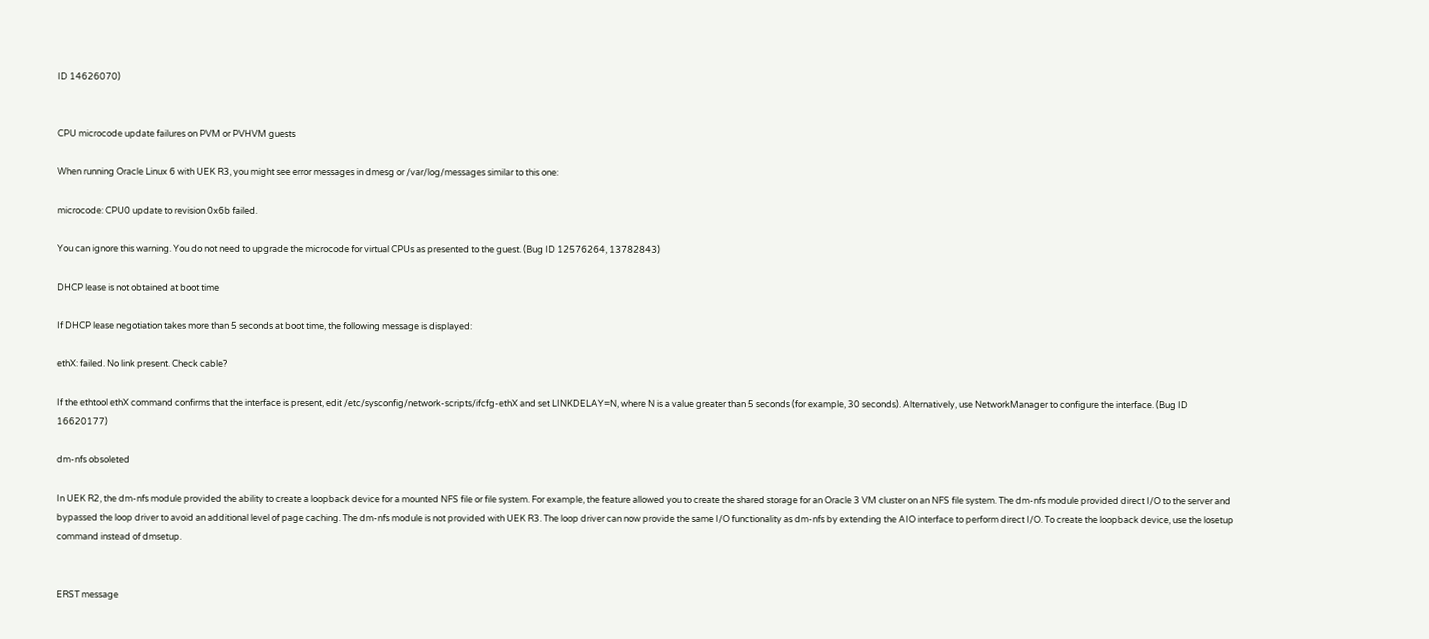ID 14626070)


CPU microcode update failures on PVM or PVHVM guests

When running Oracle Linux 6 with UEK R3, you might see error messages in dmesg or /var/log/messages similar to this one:

microcode: CPU0 update to revision 0x6b failed.

You can ignore this warning. You do not need to upgrade the microcode for virtual CPUs as presented to the guest. (Bug ID 12576264, 13782843)

DHCP lease is not obtained at boot time

If DHCP lease negotiation takes more than 5 seconds at boot time, the following message is displayed:

ethX: failed. No link present. Check cable?

If the ethtool ethX command confirms that the interface is present, edit /etc/sysconfig/network-scripts/ifcfg-ethX and set LINKDELAY=N, where N is a value greater than 5 seconds (for example, 30 seconds). Alternatively, use NetworkManager to configure the interface. (Bug ID 16620177)

dm-nfs obsoleted

In UEK R2, the dm-nfs module provided the ability to create a loopback device for a mounted NFS file or file system. For example, the feature allowed you to create the shared storage for an Oracle 3 VM cluster on an NFS file system. The dm-nfs module provided direct I/O to the server and bypassed the loop driver to avoid an additional level of page caching. The dm-nfs module is not provided with UEK R3. The loop driver can now provide the same I/O functionality as dm-nfs by extending the AIO interface to perform direct I/O. To create the loopback device, use the losetup command instead of dmsetup.


ERST message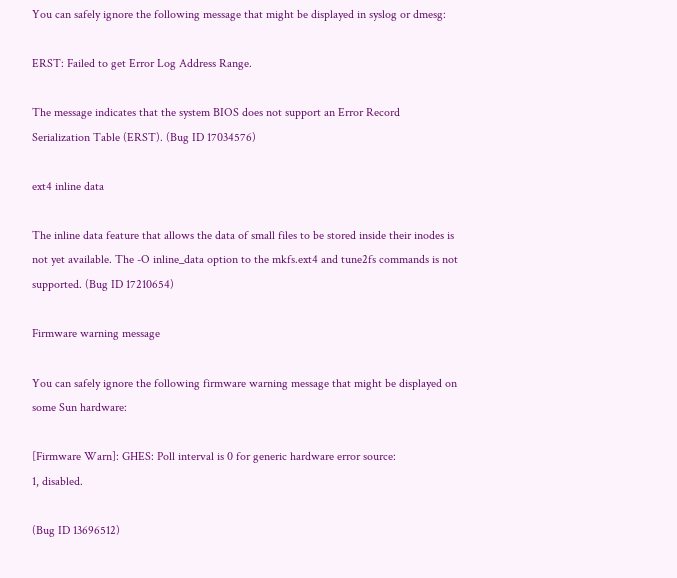You can safely ignore the following message that might be displayed in syslog or dmesg:

ERST: Failed to get Error Log Address Range.

The message indicates that the system BIOS does not support an Error Record Serialization Table (ERST). (Bug ID 17034576)

ext4 inline data

The inline data feature that allows the data of small files to be stored inside their inodes is not yet available. The -O inline_data option to the mkfs.ext4 and tune2fs commands is not supported. (Bug ID 17210654)

Firmware warning message

You can safely ignore the following firmware warning message that might be displayed on some Sun hardware:

[Firmware Warn]: GHES: Poll interval is 0 for generic hardware error source:
1, disabled.

(Bug ID 13696512)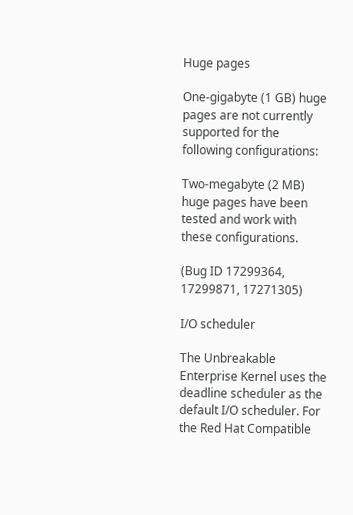Huge pages

One-gigabyte (1 GB) huge pages are not currently supported for the following configurations:

Two-megabyte (2 MB) huge pages have been tested and work with these configurations.

(Bug ID 17299364, 17299871, 17271305)

I/O scheduler

The Unbreakable Enterprise Kernel uses the deadline scheduler as the default I/O scheduler. For the Red Hat Compatible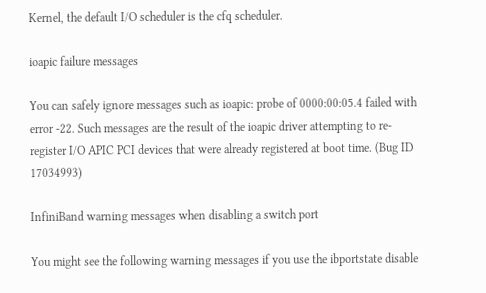Kernel, the default I/O scheduler is the cfq scheduler.

ioapic failure messages

You can safely ignore messages such as ioapic: probe of 0000:00:05.4 failed with error -22. Such messages are the result of the ioapic driver attempting to re-register I/O APIC PCI devices that were already registered at boot time. (Bug ID 17034993)

InfiniBand warning messages when disabling a switch port

You might see the following warning messages if you use the ibportstate disable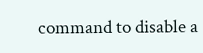command to disable a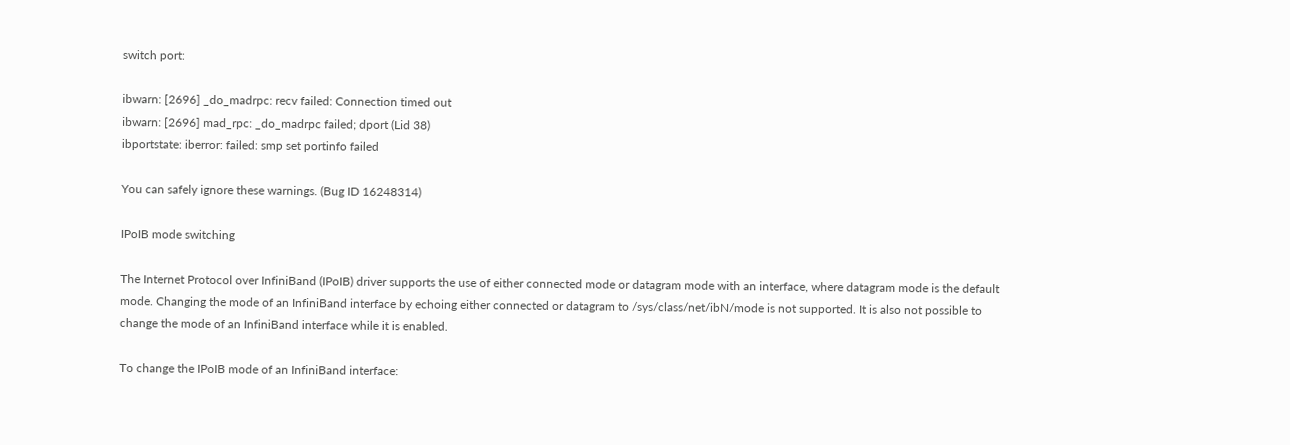switch port:

ibwarn: [2696] _do_madrpc: recv failed: Connection timed out
ibwarn: [2696] mad_rpc: _do_madrpc failed; dport (Lid 38)
ibportstate: iberror: failed: smp set portinfo failed

You can safely ignore these warnings. (Bug ID 16248314)

IPoIB mode switching

The Internet Protocol over InfiniBand (IPoIB) driver supports the use of either connected mode or datagram mode with an interface, where datagram mode is the default mode. Changing the mode of an InfiniBand interface by echoing either connected or datagram to /sys/class/net/ibN/mode is not supported. It is also not possible to change the mode of an InfiniBand interface while it is enabled.

To change the IPoIB mode of an InfiniBand interface: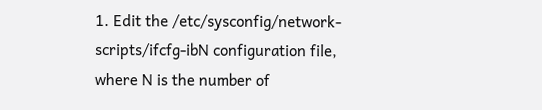1. Edit the /etc/sysconfig/network-scripts/ifcfg-ibN configuration file, where N is the number of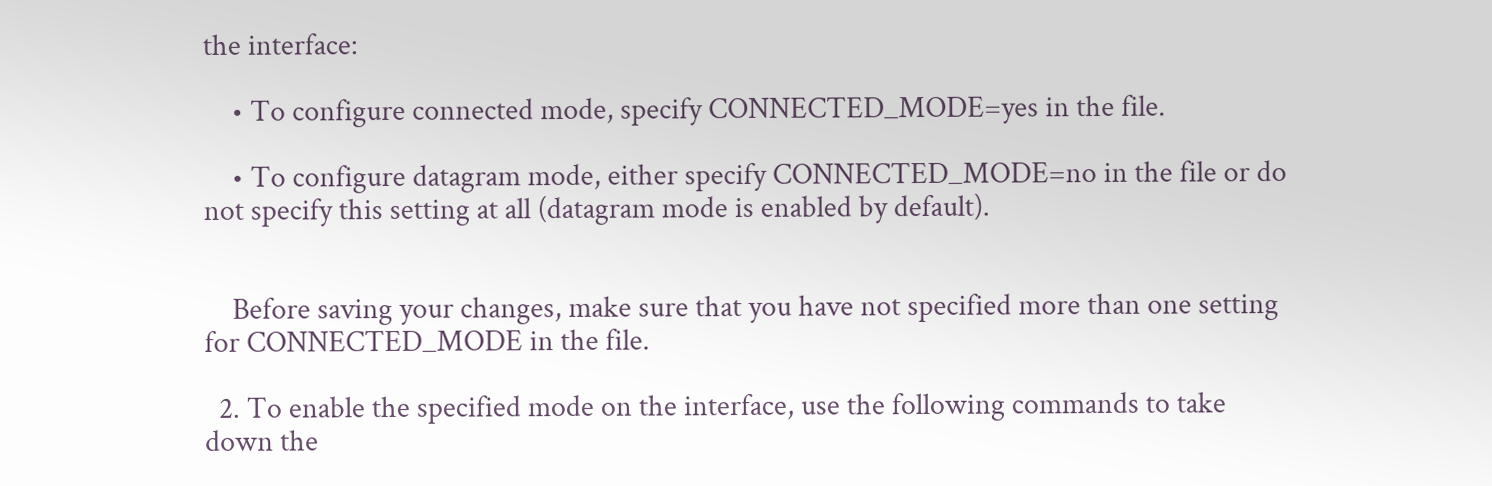the interface:

    • To configure connected mode, specify CONNECTED_MODE=yes in the file.

    • To configure datagram mode, either specify CONNECTED_MODE=no in the file or do not specify this setting at all (datagram mode is enabled by default).


    Before saving your changes, make sure that you have not specified more than one setting for CONNECTED_MODE in the file.

  2. To enable the specified mode on the interface, use the following commands to take down the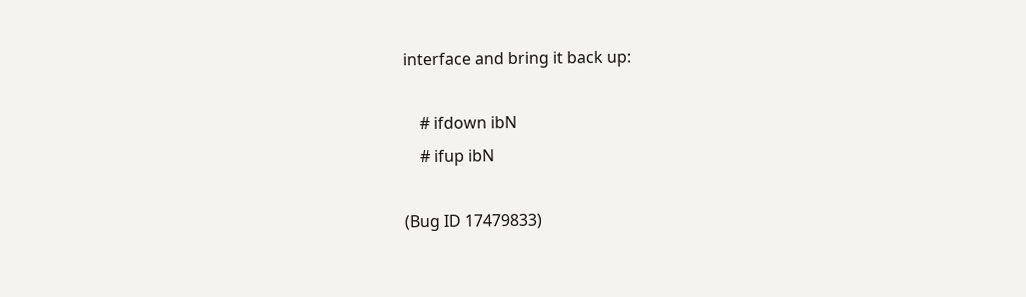interface and bring it back up:

    # ifdown ibN
    # ifup ibN

(Bug ID 17479833)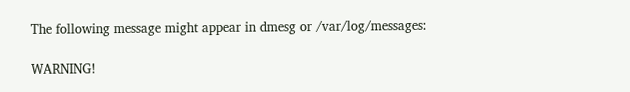The following message might appear in dmesg or /var/log/messages:

WARNING!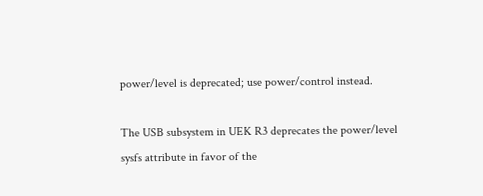power/level is deprecated; use power/control instead.

The USB subsystem in UEK R3 deprecates the power/level sysfs attribute in favor of the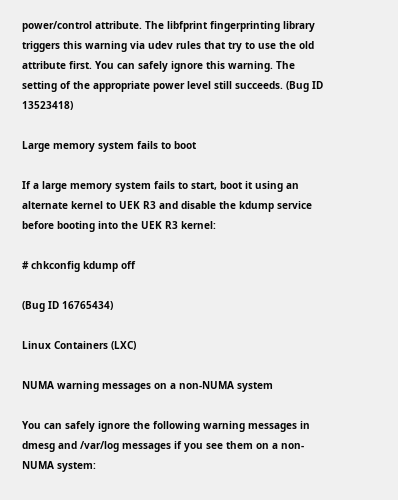power/control attribute. The libfprint fingerprinting library triggers this warning via udev rules that try to use the old attribute first. You can safely ignore this warning. The setting of the appropriate power level still succeeds. (Bug ID 13523418)

Large memory system fails to boot

If a large memory system fails to start, boot it using an alternate kernel to UEK R3 and disable the kdump service before booting into the UEK R3 kernel:

# chkconfig kdump off

(Bug ID 16765434)

Linux Containers (LXC)

NUMA warning messages on a non-NUMA system

You can safely ignore the following warning messages in dmesg and /var/log messages if you see them on a non-NUMA system: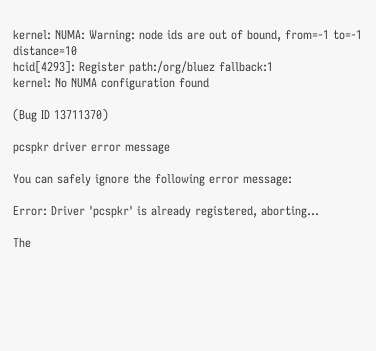kernel: NUMA: Warning: node ids are out of bound, from=-1 to=-1 distance=10
hcid[4293]: Register path:/org/bluez fallback:1
kernel: No NUMA configuration found

(Bug ID 13711370)

pcspkr driver error message

You can safely ignore the following error message:

Error: Driver 'pcspkr' is already registered, aborting...

The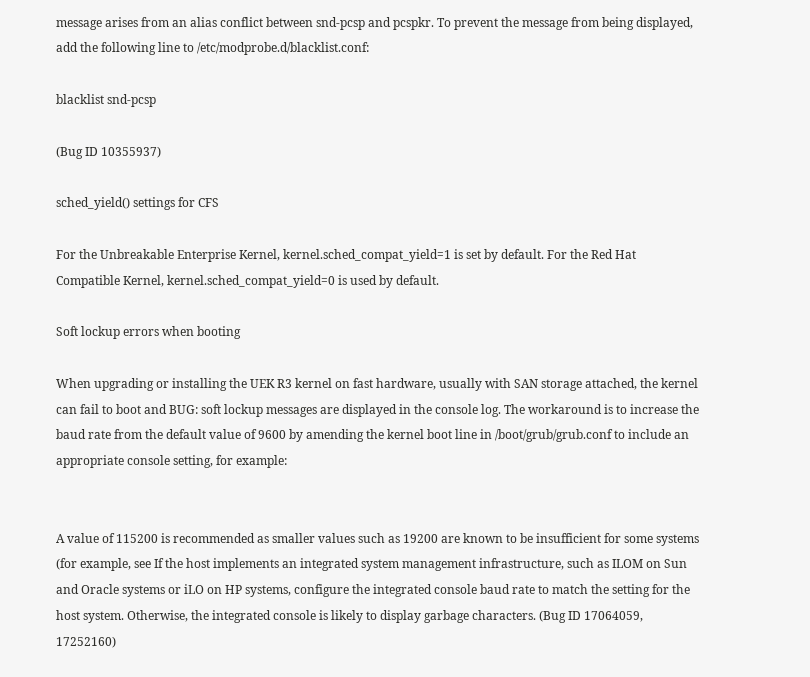message arises from an alias conflict between snd-pcsp and pcspkr. To prevent the message from being displayed, add the following line to /etc/modprobe.d/blacklist.conf:

blacklist snd-pcsp

(Bug ID 10355937)

sched_yield() settings for CFS

For the Unbreakable Enterprise Kernel, kernel.sched_compat_yield=1 is set by default. For the Red Hat Compatible Kernel, kernel.sched_compat_yield=0 is used by default.

Soft lockup errors when booting

When upgrading or installing the UEK R3 kernel on fast hardware, usually with SAN storage attached, the kernel can fail to boot and BUG: soft lockup messages are displayed in the console log. The workaround is to increase the baud rate from the default value of 9600 by amending the kernel boot line in /boot/grub/grub.conf to include an appropriate console setting, for example:


A value of 115200 is recommended as smaller values such as 19200 are known to be insufficient for some systems (for example, see If the host implements an integrated system management infrastructure, such as ILOM on Sun and Oracle systems or iLO on HP systems, configure the integrated console baud rate to match the setting for the host system. Otherwise, the integrated console is likely to display garbage characters. (Bug ID 17064059, 17252160)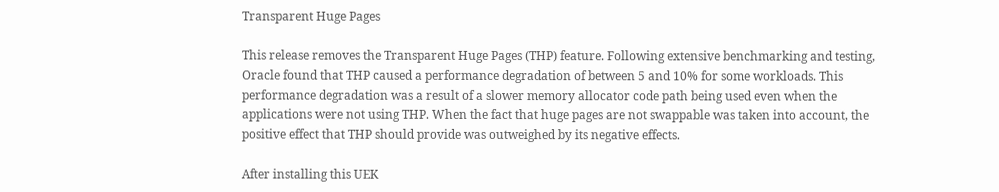Transparent Huge Pages

This release removes the Transparent Huge Pages (THP) feature. Following extensive benchmarking and testing, Oracle found that THP caused a performance degradation of between 5 and 10% for some workloads. This performance degradation was a result of a slower memory allocator code path being used even when the applications were not using THP. When the fact that huge pages are not swappable was taken into account, the positive effect that THP should provide was outweighed by its negative effects.

After installing this UEK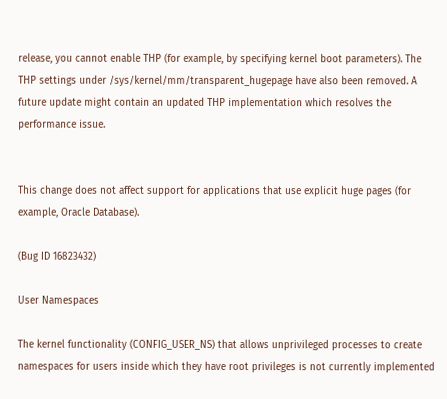release, you cannot enable THP (for example, by specifying kernel boot parameters). The THP settings under /sys/kernel/mm/transparent_hugepage have also been removed. A future update might contain an updated THP implementation which resolves the performance issue.


This change does not affect support for applications that use explicit huge pages (for example, Oracle Database).

(Bug ID 16823432)

User Namespaces

The kernel functionality (CONFIG_USER_NS) that allows unprivileged processes to create namespaces for users inside which they have root privileges is not currently implemented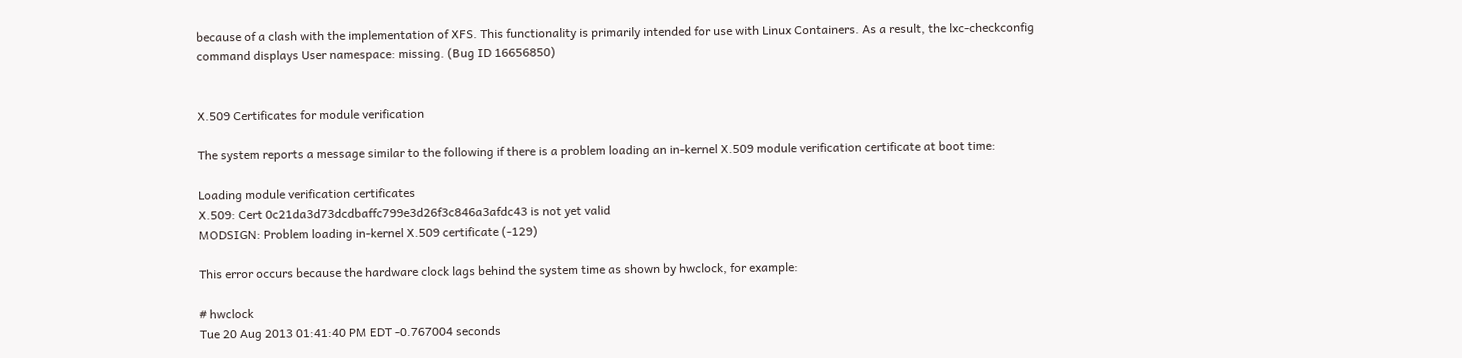because of a clash with the implementation of XFS. This functionality is primarily intended for use with Linux Containers. As a result, the lxc-checkconfig command displays User namespace: missing. (Bug ID 16656850)


X.509 Certificates for module verification

The system reports a message similar to the following if there is a problem loading an in-kernel X.509 module verification certificate at boot time:

Loading module verification certificates
X.509: Cert 0c21da3d73dcdbaffc799e3d26f3c846a3afdc43 is not yet valid
MODSIGN: Problem loading in-kernel X.509 certificate (-129)

This error occurs because the hardware clock lags behind the system time as shown by hwclock, for example:

# hwclock
Tue 20 Aug 2013 01:41:40 PM EDT -0.767004 seconds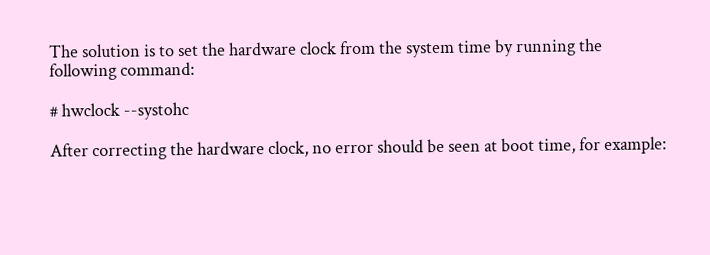The solution is to set the hardware clock from the system time by running the following command:

# hwclock --systohc

After correcting the hardware clock, no error should be seen at boot time, for example: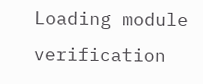Loading module verification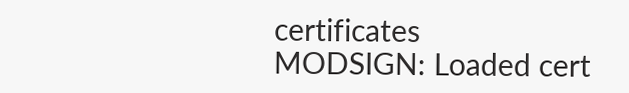certificates
MODSIGN: Loaded cert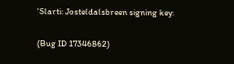'Slarti: Josteldalsbreen signing key:

(Bug ID 17346862)